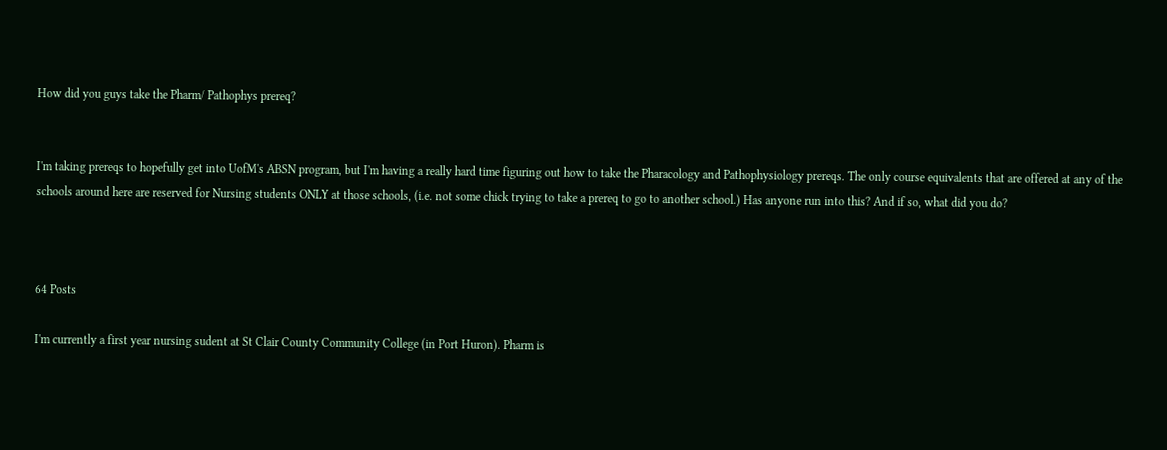How did you guys take the Pharm/ Pathophys prereq?


I'm taking prereqs to hopefully get into UofM's ABSN program, but I'm having a really hard time figuring out how to take the Pharacology and Pathophysiology prereqs. The only course equivalents that are offered at any of the schools around here are reserved for Nursing students ONLY at those schools, (i.e. not some chick trying to take a prereq to go to another school.) Has anyone run into this? And if so, what did you do?



64 Posts

I'm currently a first year nursing sudent at St Clair County Community College (in Port Huron). Pharm is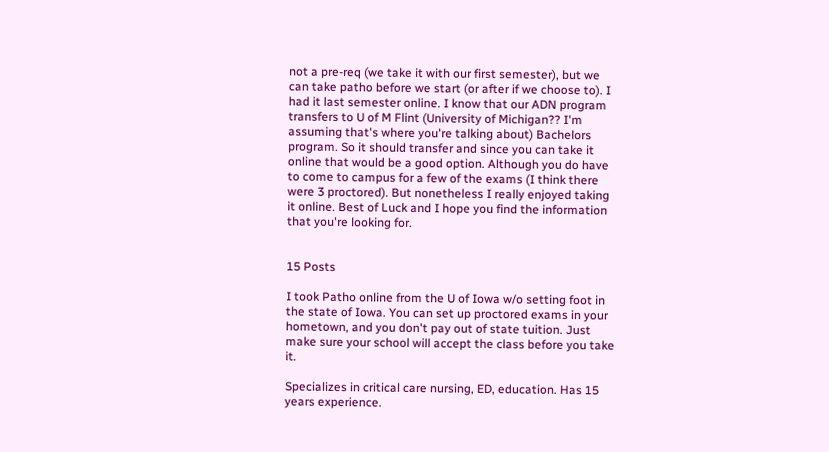not a pre-req (we take it with our first semester), but we can take patho before we start (or after if we choose to). I had it last semester online. I know that our ADN program transfers to U of M Flint (University of Michigan?? I'm assuming that's where you're talking about) Bachelors program. So it should transfer and since you can take it online that would be a good option. Although you do have to come to campus for a few of the exams (I think there were 3 proctored). But nonetheless I really enjoyed taking it online. Best of Luck and I hope you find the information that you're looking for.


15 Posts

I took Patho online from the U of Iowa w/o setting foot in the state of Iowa. You can set up proctored exams in your hometown, and you don't pay out of state tuition. Just make sure your school will accept the class before you take it.

Specializes in critical care nursing, ED, education. Has 15 years experience.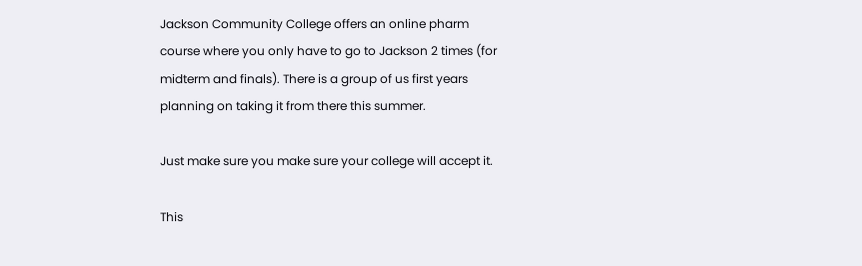Jackson Community College offers an online pharm course where you only have to go to Jackson 2 times (for midterm and finals). There is a group of us first years planning on taking it from there this summer.

Just make sure you make sure your college will accept it.

This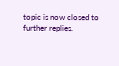topic is now closed to further replies.